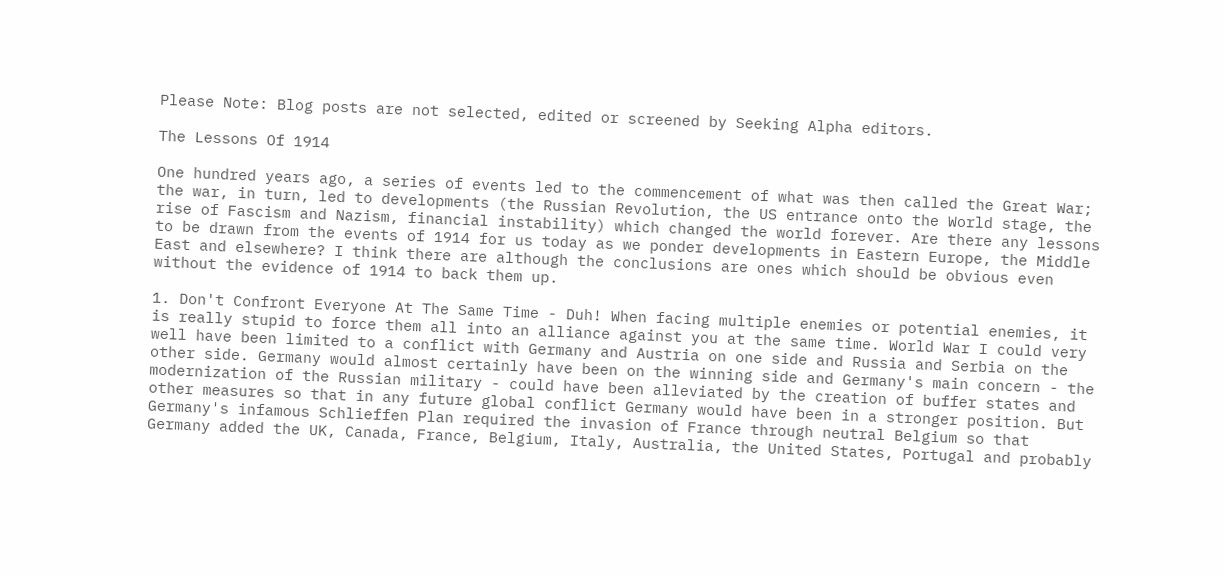Please Note: Blog posts are not selected, edited or screened by Seeking Alpha editors.

The Lessons Of 1914

One hundred years ago, a series of events led to the commencement of what was then called the Great War; the war, in turn, led to developments (the Russian Revolution, the US entrance onto the World stage, the rise of Fascism and Nazism, financial instability) which changed the world forever. Are there any lessons to be drawn from the events of 1914 for us today as we ponder developments in Eastern Europe, the Middle East and elsewhere? I think there are although the conclusions are ones which should be obvious even without the evidence of 1914 to back them up.

1. Don't Confront Everyone At The Same Time - Duh! When facing multiple enemies or potential enemies, it is really stupid to force them all into an alliance against you at the same time. World War I could very well have been limited to a conflict with Germany and Austria on one side and Russia and Serbia on the other side. Germany would almost certainly have been on the winning side and Germany's main concern - the modernization of the Russian military - could have been alleviated by the creation of buffer states and other measures so that in any future global conflict Germany would have been in a stronger position. But Germany's infamous Schlieffen Plan required the invasion of France through neutral Belgium so that Germany added the UK, Canada, France, Belgium, Italy, Australia, the United States, Portugal and probably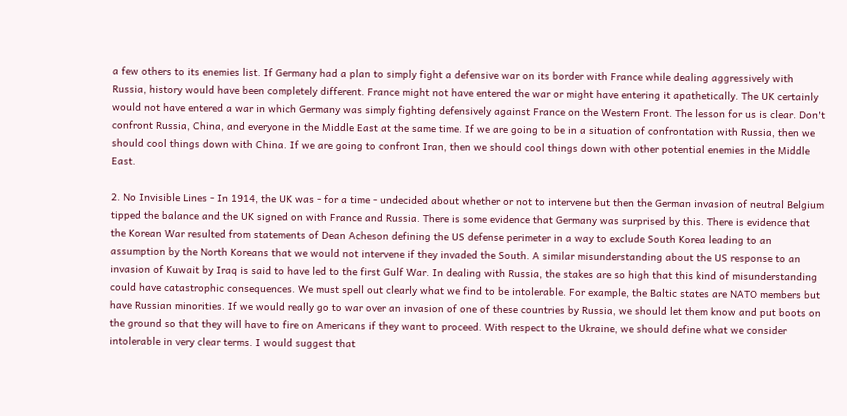a few others to its enemies list. If Germany had a plan to simply fight a defensive war on its border with France while dealing aggressively with Russia, history would have been completely different. France might not have entered the war or might have entering it apathetically. The UK certainly would not have entered a war in which Germany was simply fighting defensively against France on the Western Front. The lesson for us is clear. Don't confront Russia, China, and everyone in the Middle East at the same time. If we are going to be in a situation of confrontation with Russia, then we should cool things down with China. If we are going to confront Iran, then we should cool things down with other potential enemies in the Middle East.

2. No Invisible Lines - In 1914, the UK was - for a time - undecided about whether or not to intervene but then the German invasion of neutral Belgium tipped the balance and the UK signed on with France and Russia. There is some evidence that Germany was surprised by this. There is evidence that the Korean War resulted from statements of Dean Acheson defining the US defense perimeter in a way to exclude South Korea leading to an assumption by the North Koreans that we would not intervene if they invaded the South. A similar misunderstanding about the US response to an invasion of Kuwait by Iraq is said to have led to the first Gulf War. In dealing with Russia, the stakes are so high that this kind of misunderstanding could have catastrophic consequences. We must spell out clearly what we find to be intolerable. For example, the Baltic states are NATO members but have Russian minorities. If we would really go to war over an invasion of one of these countries by Russia, we should let them know and put boots on the ground so that they will have to fire on Americans if they want to proceed. With respect to the Ukraine, we should define what we consider intolerable in very clear terms. I would suggest that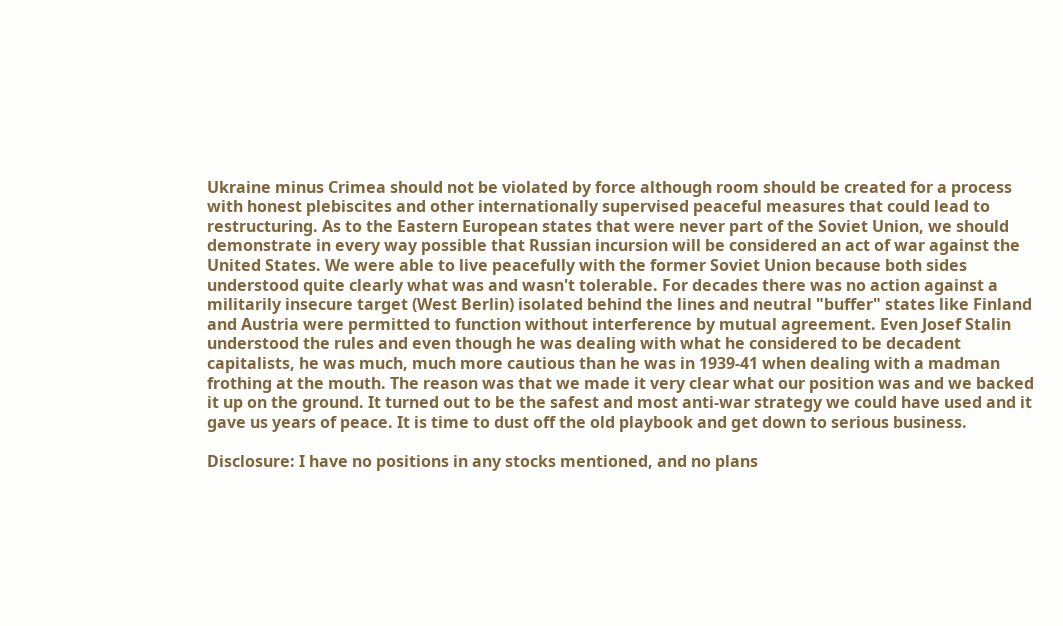Ukraine minus Crimea should not be violated by force although room should be created for a process with honest plebiscites and other internationally supervised peaceful measures that could lead to restructuring. As to the Eastern European states that were never part of the Soviet Union, we should demonstrate in every way possible that Russian incursion will be considered an act of war against the United States. We were able to live peacefully with the former Soviet Union because both sides understood quite clearly what was and wasn't tolerable. For decades there was no action against a militarily insecure target (West Berlin) isolated behind the lines and neutral "buffer" states like Finland and Austria were permitted to function without interference by mutual agreement. Even Josef Stalin understood the rules and even though he was dealing with what he considered to be decadent capitalists, he was much, much more cautious than he was in 1939-41 when dealing with a madman frothing at the mouth. The reason was that we made it very clear what our position was and we backed it up on the ground. It turned out to be the safest and most anti-war strategy we could have used and it gave us years of peace. It is time to dust off the old playbook and get down to serious business.

Disclosure: I have no positions in any stocks mentioned, and no plans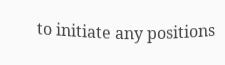to initiate any positions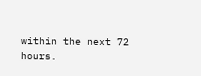within the next 72 hours.